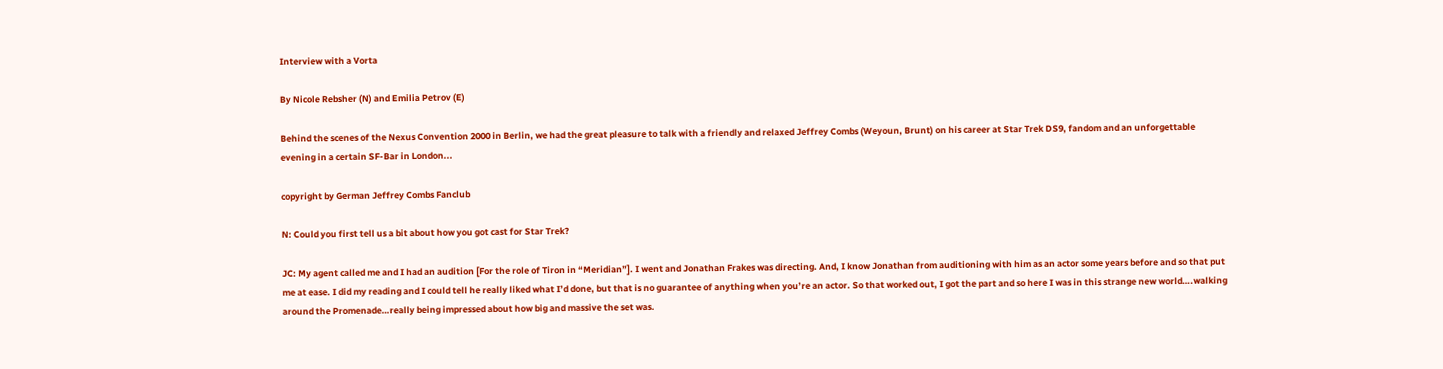Interview with a Vorta

By Nicole Rebsher (N) and Emilia Petrov (E)

Behind the scenes of the Nexus Convention 2000 in Berlin, we had the great pleasure to talk with a friendly and relaxed Jeffrey Combs (Weyoun, Brunt) on his career at Star Trek DS9, fandom and an unforgettable evening in a certain SF-Bar in London...

copyright by German Jeffrey Combs Fanclub

N: Could you first tell us a bit about how you got cast for Star Trek?

JC: My agent called me and I had an audition [For the role of Tiron in “Meridian”]. I went and Jonathan Frakes was directing. And, I know Jonathan from auditioning with him as an actor some years before and so that put me at ease. I did my reading and I could tell he really liked what I’d done, but that is no guarantee of anything when you’re an actor. So that worked out, I got the part and so here I was in this strange new world….walking around the Promenade…really being impressed about how big and massive the set was.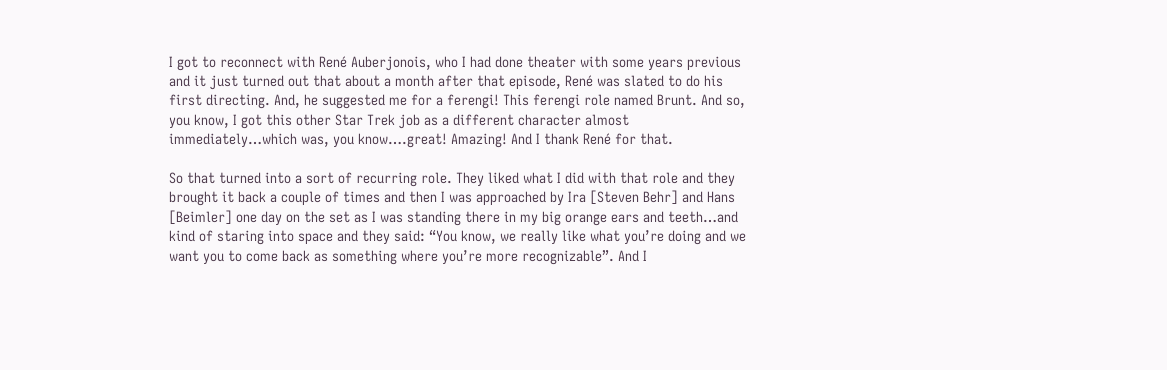I got to reconnect with René Auberjonois, who I had done theater with some years previous and it just turned out that about a month after that episode, René was slated to do his first directing. And, he suggested me for a ferengi! This ferengi role named Brunt. And so, you know, I got this other Star Trek job as a different character almost immediately…which was, you know….great! Amazing! And I thank René for that.

So that turned into a sort of recurring role. They liked what I did with that role and they brought it back a couple of times and then I was approached by Ira [Steven Behr] and Hans [Beimler] one day on the set as I was standing there in my big orange ears and teeth…and kind of staring into space and they said: “You know, we really like what you’re doing and we want you to come back as something where you’re more recognizable”. And I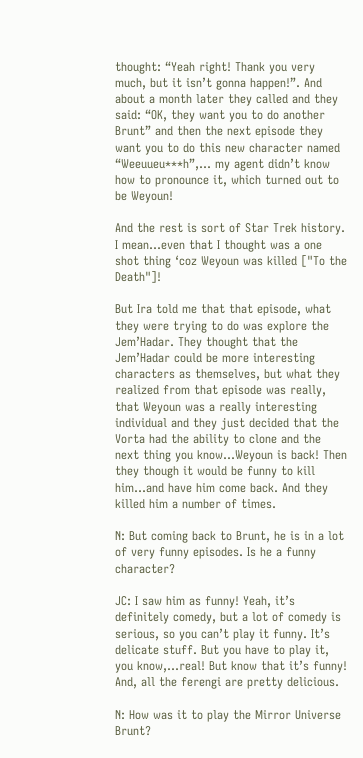thought: “Yeah right! Thank you very much, but it isn’t gonna happen!”. And about a month later they called and they said: “OK, they want you to do another Brunt” and then the next episode they want you to do this new character named “Weeuueu***h”,… my agent didn’t know how to pronounce it, which turned out to be Weyoun!

And the rest is sort of Star Trek history. I mean…even that I thought was a one shot thing ‘coz Weyoun was killed ["To the Death"]!

But Ira told me that that episode, what they were trying to do was explore the Jem’Hadar. They thought that the Jem’Hadar could be more interesting characters as themselves, but what they realized from that episode was really, that Weyoun was a really interesting individual and they just decided that the Vorta had the ability to clone and the next thing you know…Weyoun is back! Then they though it would be funny to kill him…and have him come back. And they killed him a number of times.

N: But coming back to Brunt, he is in a lot of very funny episodes. Is he a funny character?

JC: I saw him as funny! Yeah, it’s definitely comedy, but a lot of comedy is serious, so you can’t play it funny. It’s delicate stuff. But you have to play it, you know,…real! But know that it’s funny! And, all the ferengi are pretty delicious.

N: How was it to play the Mirror Universe Brunt?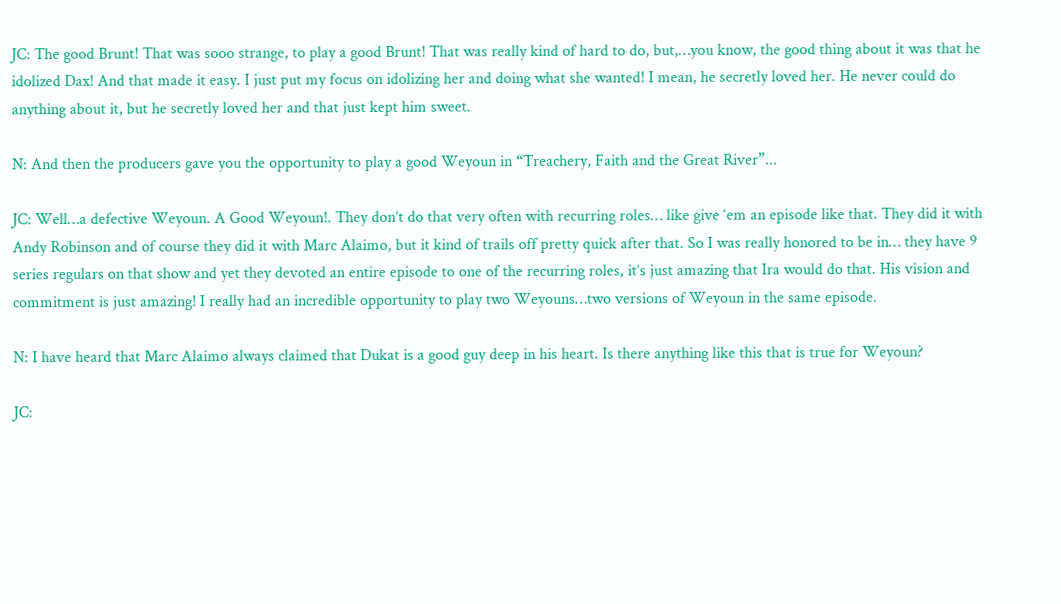JC: The good Brunt! That was sooo strange, to play a good Brunt! That was really kind of hard to do, but,…you know, the good thing about it was that he idolized Dax! And that made it easy. I just put my focus on idolizing her and doing what she wanted! I mean, he secretly loved her. He never could do anything about it, but he secretly loved her and that just kept him sweet.

N: And then the producers gave you the opportunity to play a good Weyoun in “Treachery, Faith and the Great River”...

JC: Well…a defective Weyoun. A Good Weyoun!. They don’t do that very often with recurring roles… like give ‘em an episode like that. They did it with Andy Robinson and of course they did it with Marc Alaimo, but it kind of trails off pretty quick after that. So I was really honored to be in… they have 9 series regulars on that show and yet they devoted an entire episode to one of the recurring roles, it’s just amazing that Ira would do that. His vision and commitment is just amazing! I really had an incredible opportunity to play two Weyouns…two versions of Weyoun in the same episode.

N: I have heard that Marc Alaimo always claimed that Dukat is a good guy deep in his heart. Is there anything like this that is true for Weyoun?

JC: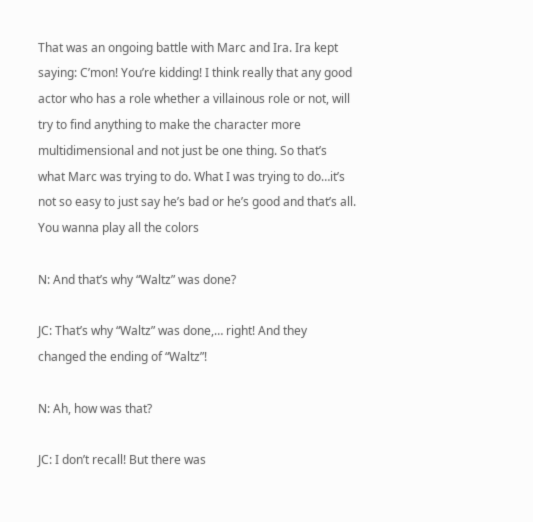That was an ongoing battle with Marc and Ira. Ira kept saying: C’mon! You’re kidding! I think really that any good actor who has a role whether a villainous role or not, will try to find anything to make the character more multidimensional and not just be one thing. So that’s what Marc was trying to do. What I was trying to do…it’s not so easy to just say he’s bad or he’s good and that’s all. You wanna play all the colors

N: And that’s why “Waltz” was done?

JC: That’s why “Waltz” was done,… right! And they changed the ending of “Waltz”!

N: Ah, how was that?

JC: I don’t recall! But there was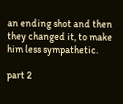an ending shot and then they changed it, to make him less sympathetic.

part 2